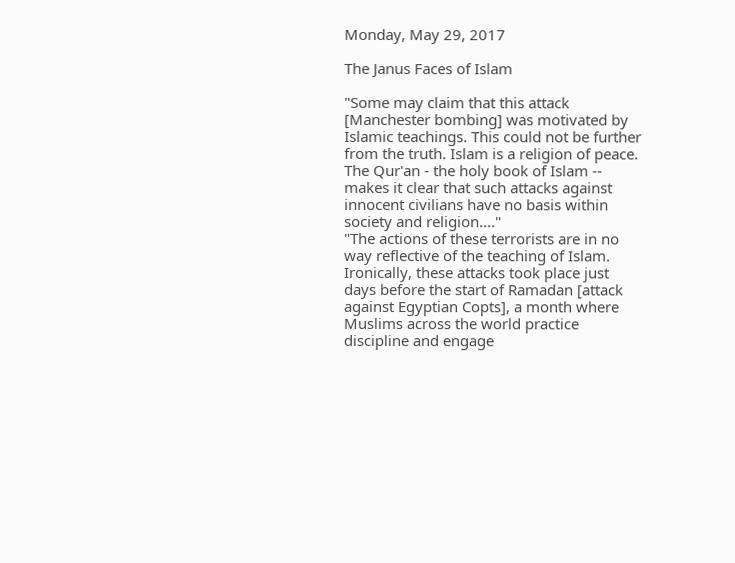Monday, May 29, 2017

The Janus Faces of Islam

"Some may claim that this attack [Manchester bombing] was motivated by Islamic teachings. This could not be further from the truth. Islam is a religion of peace. The Qur'an - the holy book of Islam -- makes it clear that such attacks against innocent civilians have no basis within society and religion...."
"The actions of these terrorists are in no way reflective of the teaching of Islam. Ironically, these attacks took place just days before the start of Ramadan [attack against Egyptian Copts], a month where Muslims across the world practice discipline and engage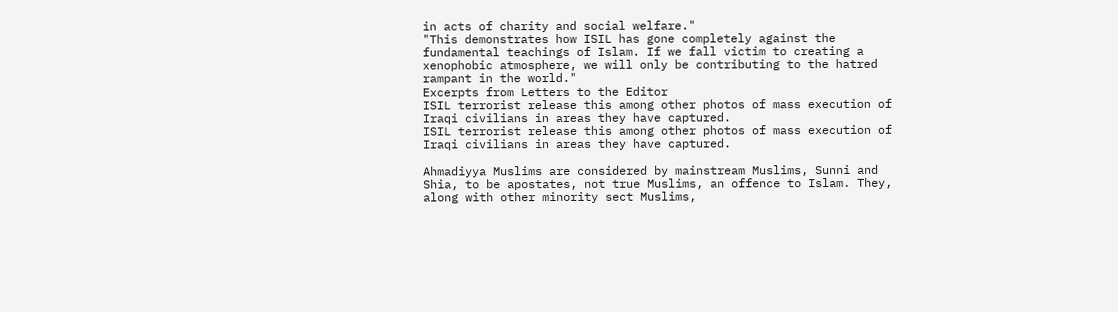in acts of charity and social welfare."
"This demonstrates how ISIL has gone completely against the fundamental teachings of Islam. If we fall victim to creating a xenophobic atmosphere, we will only be contributing to the hatred rampant in the world."
Excerpts from Letters to the Editor
ISIL terrorist release this among other photos of mass execution of Iraqi civilians in areas they have captured.
ISIL terrorist release this among other photos of mass execution of Iraqi civilians in areas they have captured.

Ahmadiyya Muslims are considered by mainstream Muslims, Sunni and Shia, to be apostates, not true Muslims, an offence to Islam. They, along with other minority sect Muslims,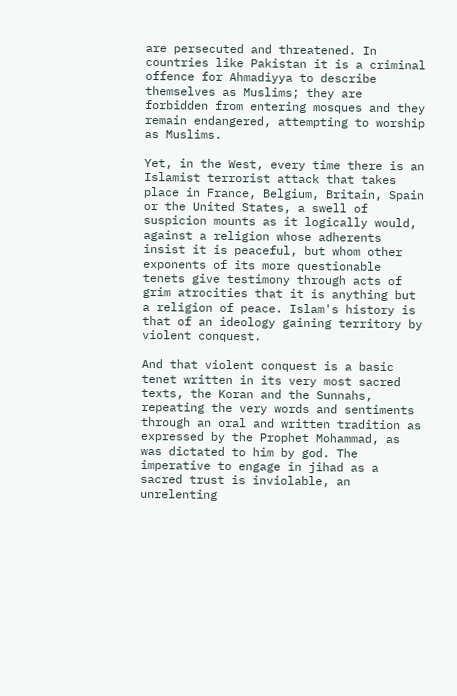are persecuted and threatened. In countries like Pakistan it is a criminal offence for Ahmadiyya to describe themselves as Muslims; they are forbidden from entering mosques and they remain endangered, attempting to worship as Muslims.

Yet, in the West, every time there is an Islamist terrorist attack that takes place in France, Belgium, Britain, Spain or the United States, a swell of suspicion mounts as it logically would, against a religion whose adherents insist it is peaceful, but whom other exponents of its more questionable tenets give testimony through acts of grim atrocities that it is anything but a religion of peace. Islam's history is that of an ideology gaining territory by violent conquest.

And that violent conquest is a basic tenet written in its very most sacred texts, the Koran and the Sunnahs, repeating the very words and sentiments through an oral and written tradition as expressed by the Prophet Mohammad, as was dictated to him by god. The imperative to engage in jihad as a sacred trust is inviolable, an unrelenting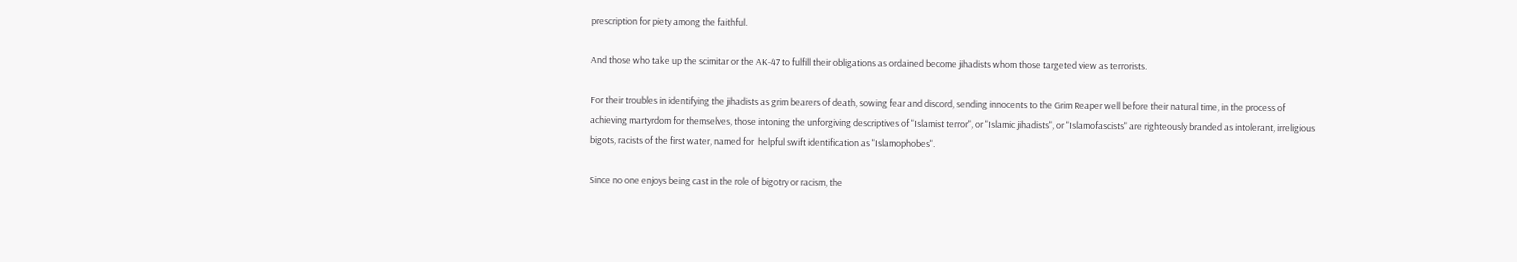prescription for piety among the faithful.

And those who take up the scimitar or the AK-47 to fulfill their obligations as ordained become jihadists whom those targeted view as terrorists.

For their troubles in identifying the jihadists as grim bearers of death, sowing fear and discord, sending innocents to the Grim Reaper well before their natural time, in the process of achieving martyrdom for themselves, those intoning the unforgiving descriptives of "Islamist terror", or "Islamic jihadists", or "Islamofascists" are righteously branded as intolerant, irreligious bigots, racists of the first water, named for  helpful swift identification as "Islamophobes".

Since no one enjoys being cast in the role of bigotry or racism, the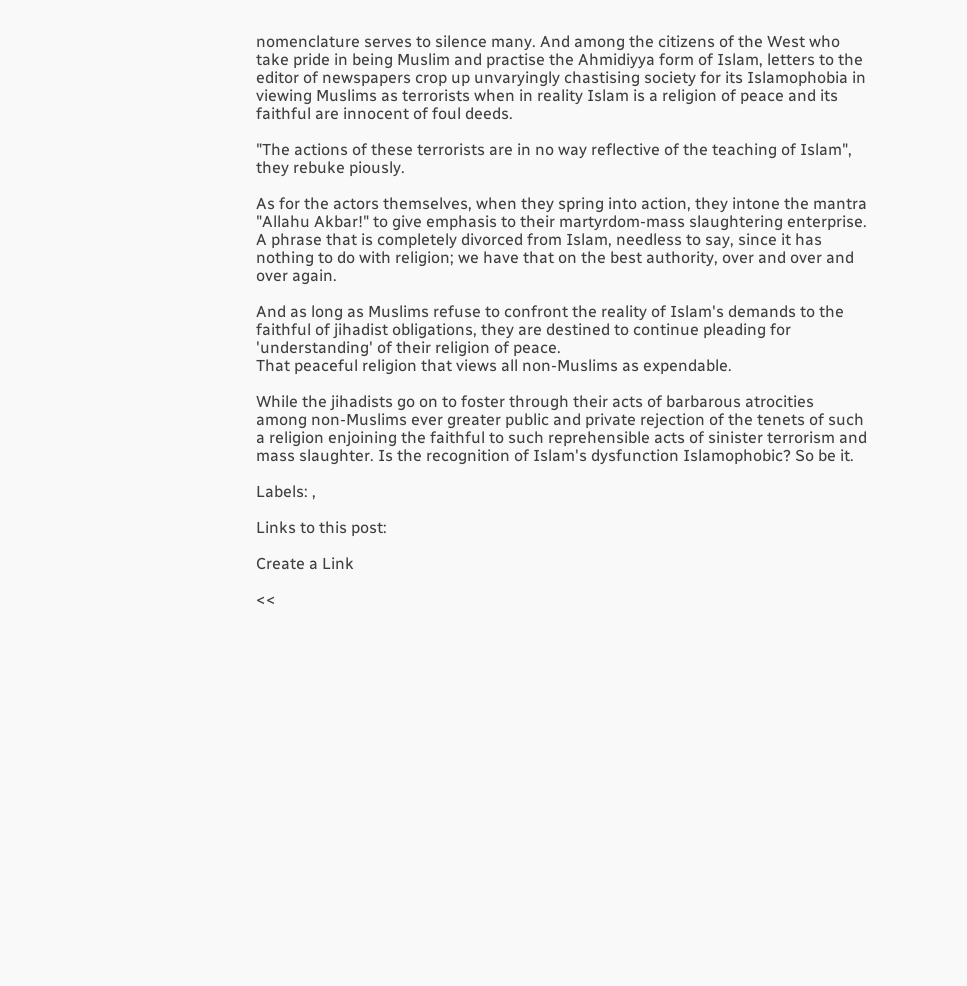nomenclature serves to silence many. And among the citizens of the West who take pride in being Muslim and practise the Ahmidiyya form of Islam, letters to the editor of newspapers crop up unvaryingly chastising society for its Islamophobia in viewing Muslims as terrorists when in reality Islam is a religion of peace and its faithful are innocent of foul deeds.

"The actions of these terrorists are in no way reflective of the teaching of Islam", they rebuke piously.

As for the actors themselves, when they spring into action, they intone the mantra "Allahu Akbar!" to give emphasis to their martyrdom-mass slaughtering enterprise. A phrase that is completely divorced from Islam, needless to say, since it has nothing to do with religion; we have that on the best authority, over and over and over again.

And as long as Muslims refuse to confront the reality of Islam's demands to the faithful of jihadist obligations, they are destined to continue pleading for 'understanding' of their religion of peace.
That peaceful religion that views all non-Muslims as expendable.

While the jihadists go on to foster through their acts of barbarous atrocities among non-Muslims ever greater public and private rejection of the tenets of such a religion enjoining the faithful to such reprehensible acts of sinister terrorism and mass slaughter. Is the recognition of Islam's dysfunction Islamophobic? So be it.

Labels: ,

Links to this post:

Create a Link

<<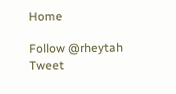Home

Follow @rheytah Tweet